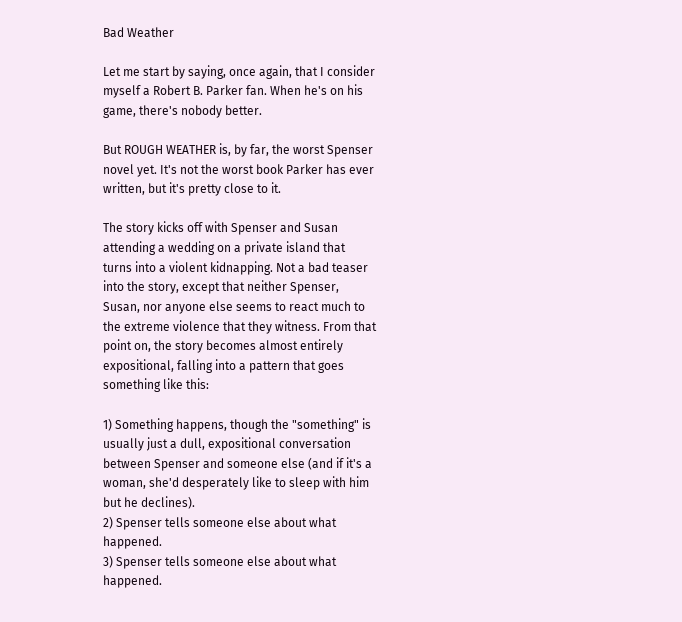Bad Weather

Let me start by saying, once again, that I consider myself a Robert B. Parker fan. When he's on his game, there's nobody better.

But ROUGH WEATHER is, by far, the worst Spenser novel yet. It's not the worst book Parker has ever written, but it's pretty close to it.

The story kicks off with Spenser and Susan attending a wedding on a private island that turns into a violent kidnapping. Not a bad teaser into the story, except that neither Spenser, Susan, nor anyone else seems to react much to the extreme violence that they witness. From that point on, the story becomes almost entirely expositional, falling into a pattern that goes something like this:

1) Something happens, though the "something" is usually just a dull, expositional conversation between Spenser and someone else (and if it's a woman, she'd desperately like to sleep with him but he declines).
2) Spenser tells someone else about what happened.
3) Spenser tells someone else about what happened.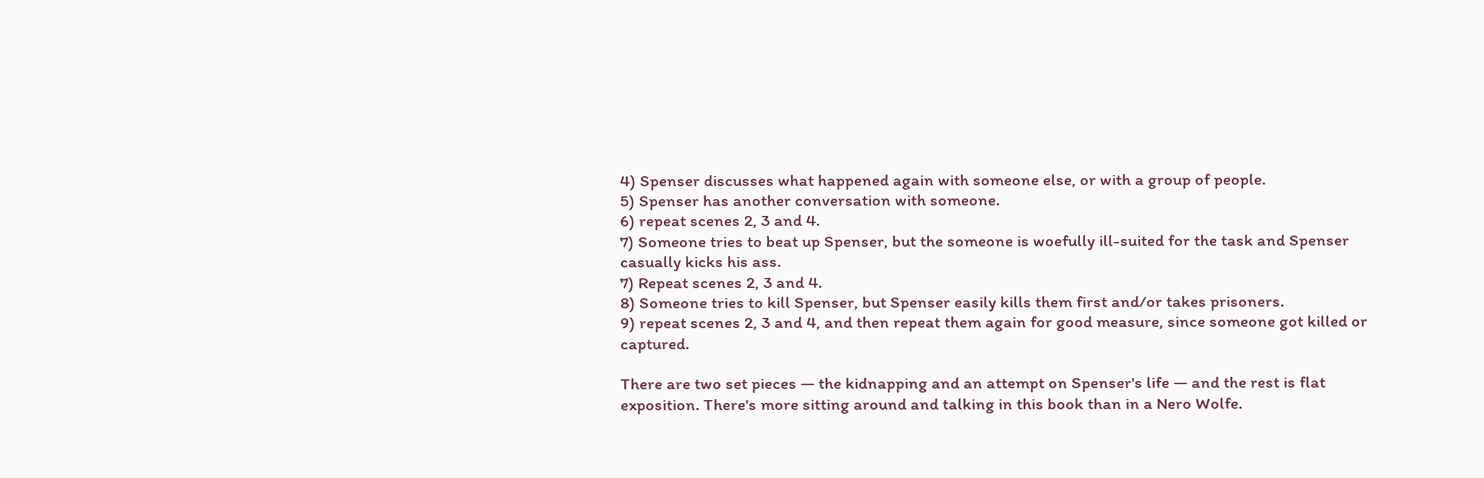4) Spenser discusses what happened again with someone else, or with a group of people.
5) Spenser has another conversation with someone.
6) repeat scenes 2, 3 and 4.
7) Someone tries to beat up Spenser, but the someone is woefully ill-suited for the task and Spenser casually kicks his ass.
7) Repeat scenes 2, 3 and 4.
8) Someone tries to kill Spenser, but Spenser easily kills them first and/or takes prisoners.
9) repeat scenes 2, 3 and 4, and then repeat them again for good measure, since someone got killed or captured.

There are two set pieces — the kidnapping and an attempt on Spenser's life — and the rest is flat exposition. There's more sitting around and talking in this book than in a Nero Wolfe.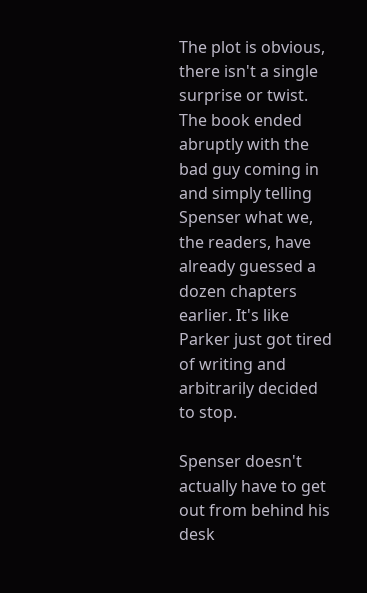The plot is obvious, there isn't a single surprise or twist.  The book ended abruptly with the bad guy coming in and simply telling Spenser what we, the readers, have already guessed a dozen chapters earlier. It's like Parker just got tired of writing and arbitrarily decided to stop.

Spenser doesn't actually have to get out from behind his desk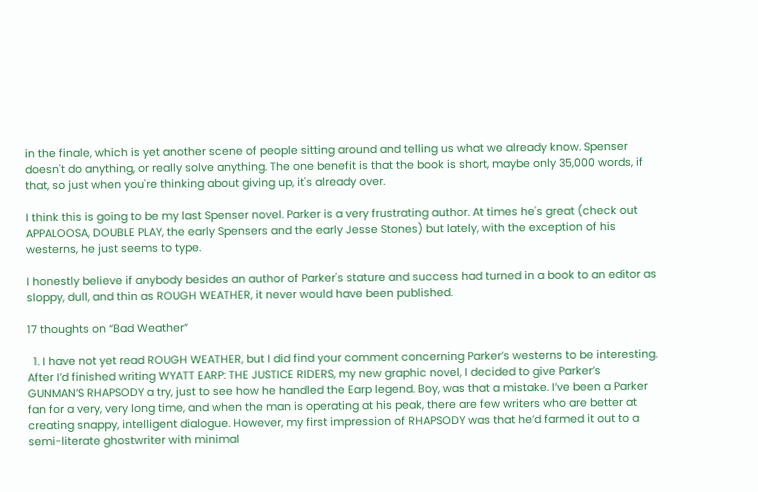in the finale, which is yet another scene of people sitting around and telling us what we already know. Spenser doesn't do anything, or really solve anything. The one benefit is that the book is short, maybe only 35,000 words, if that, so just when you're thinking about giving up, it's already over.

I think this is going to be my last Spenser novel. Parker is a very frustrating author. At times he's great (check out APPALOOSA, DOUBLE PLAY, the early Spensers and the early Jesse Stones) but lately, with the exception of his westerns, he just seems to type.

I honestly believe if anybody besides an author of Parker's stature and success had turned in a book to an editor as sloppy, dull, and thin as ROUGH WEATHER, it never would have been published.

17 thoughts on “Bad Weather”

  1. I have not yet read ROUGH WEATHER, but I did find your comment concerning Parker’s westerns to be interesting. After I’d finished writing WYATT EARP: THE JUSTICE RIDERS, my new graphic novel, I decided to give Parker’s GUNMAN’S RHAPSODY a try, just to see how he handled the Earp legend. Boy, was that a mistake. I’ve been a Parker fan for a very, very long time, and when the man is operating at his peak, there are few writers who are better at creating snappy, intelligent dialogue. However, my first impression of RHAPSODY was that he’d farmed it out to a semi-literate ghostwriter with minimal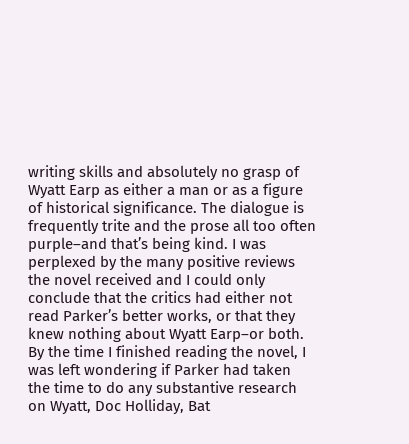writing skills and absolutely no grasp of Wyatt Earp as either a man or as a figure of historical significance. The dialogue is frequently trite and the prose all too often purple–and that’s being kind. I was perplexed by the many positive reviews the novel received and I could only conclude that the critics had either not read Parker’s better works, or that they knew nothing about Wyatt Earp–or both. By the time I finished reading the novel, I was left wondering if Parker had taken the time to do any substantive research on Wyatt, Doc Holliday, Bat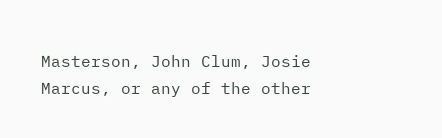Masterson, John Clum, Josie Marcus, or any of the other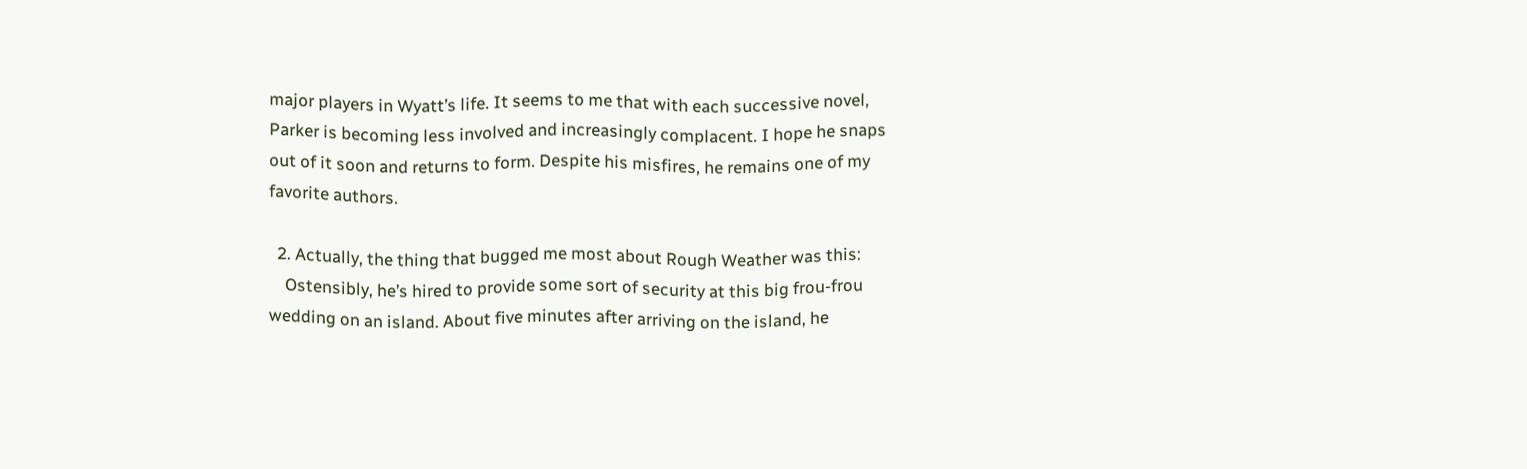major players in Wyatt’s life. It seems to me that with each successive novel, Parker is becoming less involved and increasingly complacent. I hope he snaps out of it soon and returns to form. Despite his misfires, he remains one of my favorite authors.

  2. Actually, the thing that bugged me most about Rough Weather was this:
    Ostensibly, he’s hired to provide some sort of security at this big frou-frou wedding on an island. About five minutes after arriving on the island, he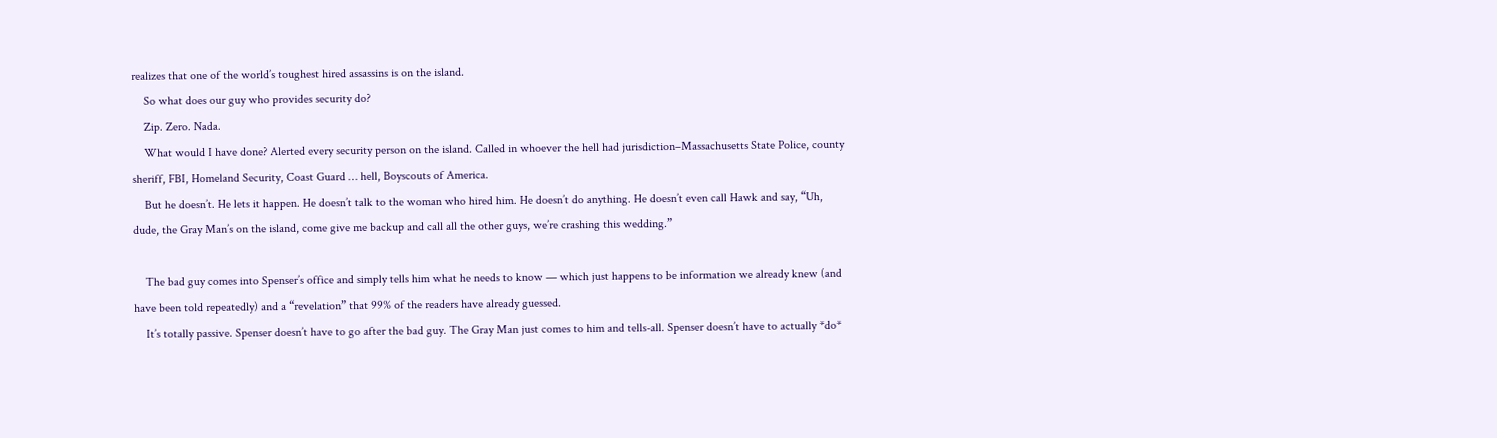realizes that one of the world’s toughest hired assassins is on the island.
    So what does our guy who provides security do?
    Zip. Zero. Nada.
    What would I have done? Alerted every security person on the island. Called in whoever the hell had jurisdiction–Massachusetts State Police, county sheriff, FBI, Homeland Security, Coast Guard … hell, Boyscouts of America.
    But he doesn’t. He lets it happen. He doesn’t talk to the woman who hired him. He doesn’t do anything. He doesn’t even call Hawk and say, “Uh, dude, the Gray Man’s on the island, come give me backup and call all the other guys, we’re crashing this wedding.”

    The bad guy comes into Spenser’s office and simply tells him what he needs to know — which just happens to be information we already knew (and have been told repeatedly) and a “revelation” that 99% of the readers have already guessed.
    It’s totally passive. Spenser doesn’t have to go after the bad guy. The Gray Man just comes to him and tells-all. Spenser doesn’t have to actually *do*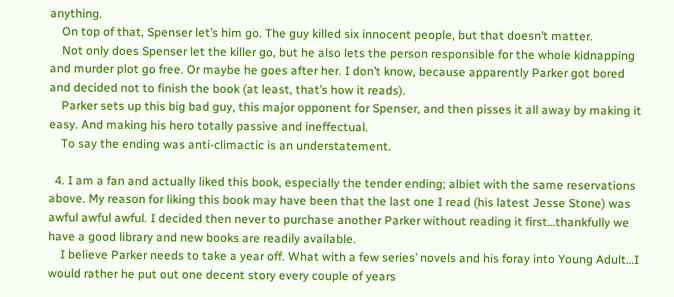anything.
    On top of that, Spenser let’s him go. The guy killed six innocent people, but that doesn’t matter.
    Not only does Spenser let the killer go, but he also lets the person responsible for the whole kidnapping and murder plot go free. Or maybe he goes after her. I don’t know, because apparently Parker got bored and decided not to finish the book (at least, that’s how it reads).
    Parker sets up this big bad guy, this major opponent for Spenser, and then pisses it all away by making it easy. And making his hero totally passive and ineffectual.
    To say the ending was anti-climactic is an understatement.

  4. I am a fan and actually liked this book, especially the tender ending; albiet with the same reservations above. My reason for liking this book may have been that the last one I read (his latest Jesse Stone) was awful awful awful. I decided then never to purchase another Parker without reading it first…thankfully we have a good library and new books are readily available.
    I believe Parker needs to take a year off. What with a few series’ novels and his foray into Young Adult…I would rather he put out one decent story every couple of years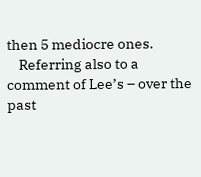then 5 mediocre ones.
    Referring also to a comment of Lee’s – over the past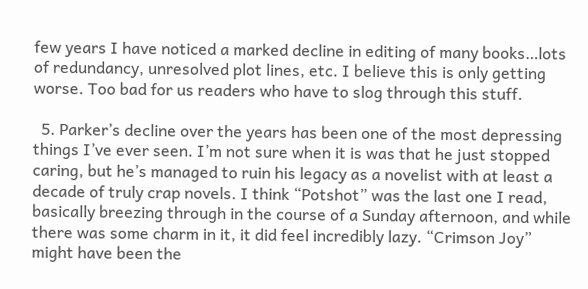few years I have noticed a marked decline in editing of many books…lots of redundancy, unresolved plot lines, etc. I believe this is only getting worse. Too bad for us readers who have to slog through this stuff.

  5. Parker’s decline over the years has been one of the most depressing things I’ve ever seen. I’m not sure when it is was that he just stopped caring, but he’s managed to ruin his legacy as a novelist with at least a decade of truly crap novels. I think “Potshot” was the last one I read, basically breezing through in the course of a Sunday afternoon, and while there was some charm in it, it did feel incredibly lazy. “Crimson Joy” might have been the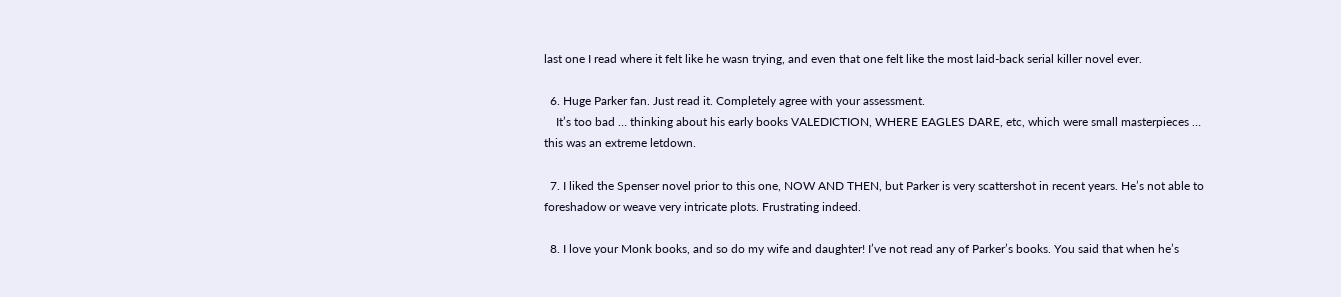last one I read where it felt like he wasn trying, and even that one felt like the most laid-back serial killer novel ever.

  6. Huge Parker fan. Just read it. Completely agree with your assessment.
    It’s too bad … thinking about his early books VALEDICTION, WHERE EAGLES DARE, etc, which were small masterpieces … this was an extreme letdown.

  7. I liked the Spenser novel prior to this one, NOW AND THEN, but Parker is very scattershot in recent years. He’s not able to foreshadow or weave very intricate plots. Frustrating indeed.

  8. I love your Monk books, and so do my wife and daughter! I’ve not read any of Parker’s books. You said that when he’s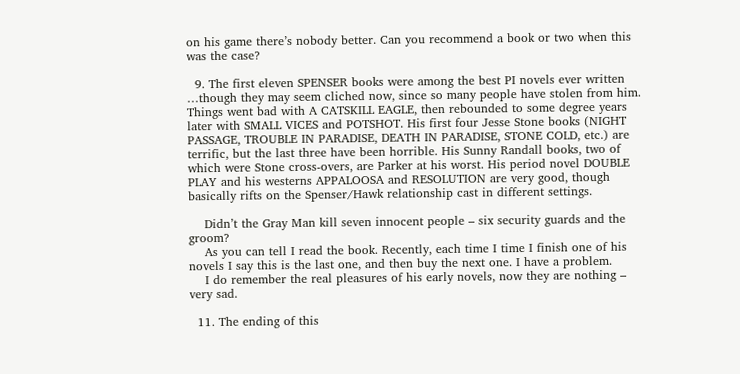on his game there’s nobody better. Can you recommend a book or two when this was the case?

  9. The first eleven SPENSER books were among the best PI novels ever written …though they may seem cliched now, since so many people have stolen from him. Things went bad with A CATSKILL EAGLE, then rebounded to some degree years later with SMALL VICES and POTSHOT. His first four Jesse Stone books (NIGHT PASSAGE, TROUBLE IN PARADISE, DEATH IN PARADISE, STONE COLD, etc.) are terrific, but the last three have been horrible. His Sunny Randall books, two of which were Stone cross-overs, are Parker at his worst. His period novel DOUBLE PLAY and his westerns APPALOOSA and RESOLUTION are very good, though basically rifts on the Spenser/Hawk relationship cast in different settings.

    Didn’t the Gray Man kill seven innocent people – six security guards and the groom?
    As you can tell I read the book. Recently, each time I time I finish one of his novels I say this is the last one, and then buy the next one. I have a problem.
    I do remember the real pleasures of his early novels, now they are nothing – very sad.

  11. The ending of this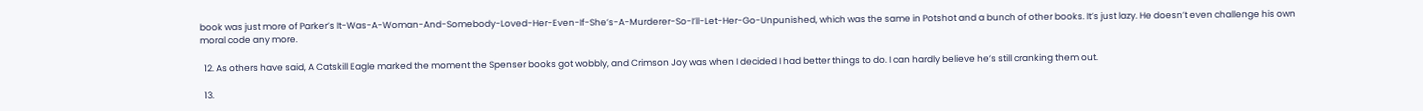book was just more of Parker’s It-Was-A-Woman-And-Somebody-Loved-Her-Even-If-She’s-A-Murderer-So-I’ll-Let-Her-Go-Unpunished, which was the same in Potshot and a bunch of other books. It’s just lazy. He doesn’t even challenge his own moral code any more.

  12. As others have said, A Catskill Eagle marked the moment the Spenser books got wobbly, and Crimson Joy was when I decided I had better things to do. I can hardly believe he’s still cranking them out.

  13.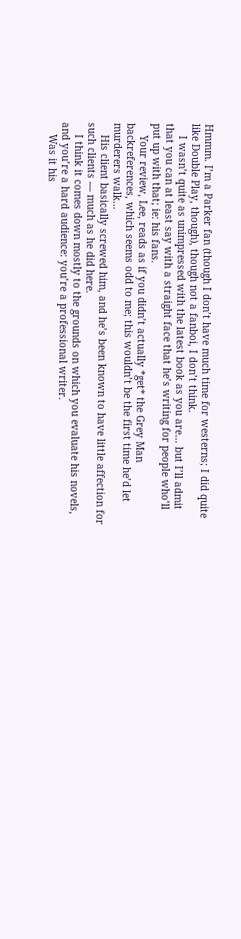Hmmm. I’m a Parker fan (though I don’t have much time for westerns; I did quite like Double Play, though), though not a fanboi, I don’t think.
    I wasn’t quite as unimpressed with the latest book as you are… but I’ll admit that you can at least say with a straight face that he’s writing for people who’ll put up with that; ie: his fans.
    Your review, Lee, reads as if you didn’t actually *get* the Grey Man backreferences, which seems odd to me; this wouldn’t be the first time he’d let murderers walk…
    His client basically screwed him, and he’s been known to have little affection for such clients — much as he did here.
    I think it comes down mostly to the grounds on which you evaluate his novels, and you’re a hard audience: you’re a professional writer.
    Was it his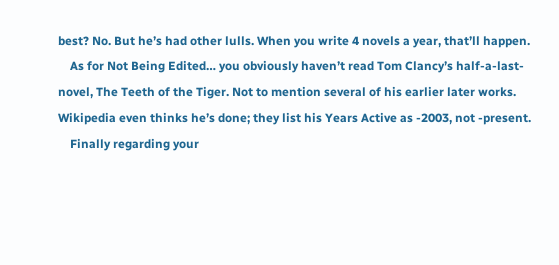best? No. But he’s had other lulls. When you write 4 novels a year, that’ll happen.
    As for Not Being Edited… you obviously haven’t read Tom Clancy’s half-a-last-novel, The Teeth of the Tiger. Not to mention several of his earlier later works. Wikipedia even thinks he’s done; they list his Years Active as -2003, not -present.
    Finally regarding your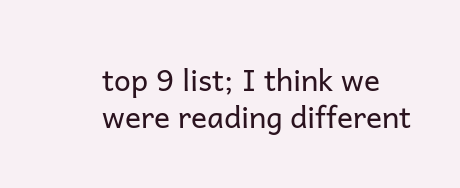top 9 list; I think we were reading different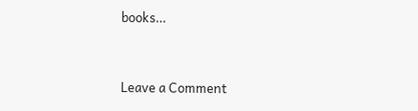books…


Leave a Comment